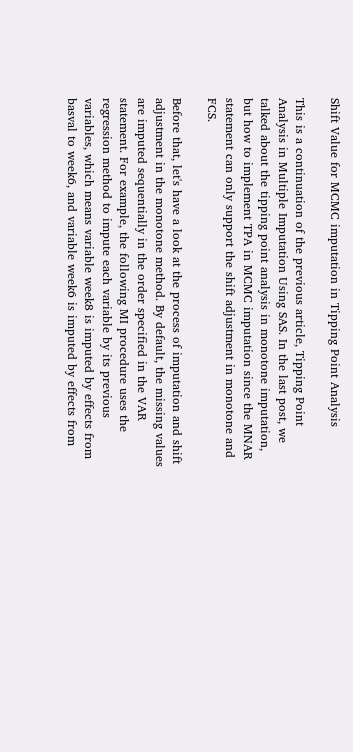Shift Value for MCMC imputation in Tipping Point Analysis

This is a continuation of the previous article, Tipping Point Analysis in Multiple Imputation Using SAS. In the last post, we talked about the tipping point analysis in monotone imputation, but how to implement TPA in MCMC imputation since the MNAR statement can only support the shift adjustment in monotone and FCS.

Before that, let's have a look at the process of imputation and shift adjustment in the monotone method. By default, the missing values are imputed sequentially in the order specified in the VAR statement. For example, the following MI procedure uses the regression method to impute each variable by its previous variables, which means variable week8 is imputed by effects from basval to week6, and variable week6 is imputed by effects from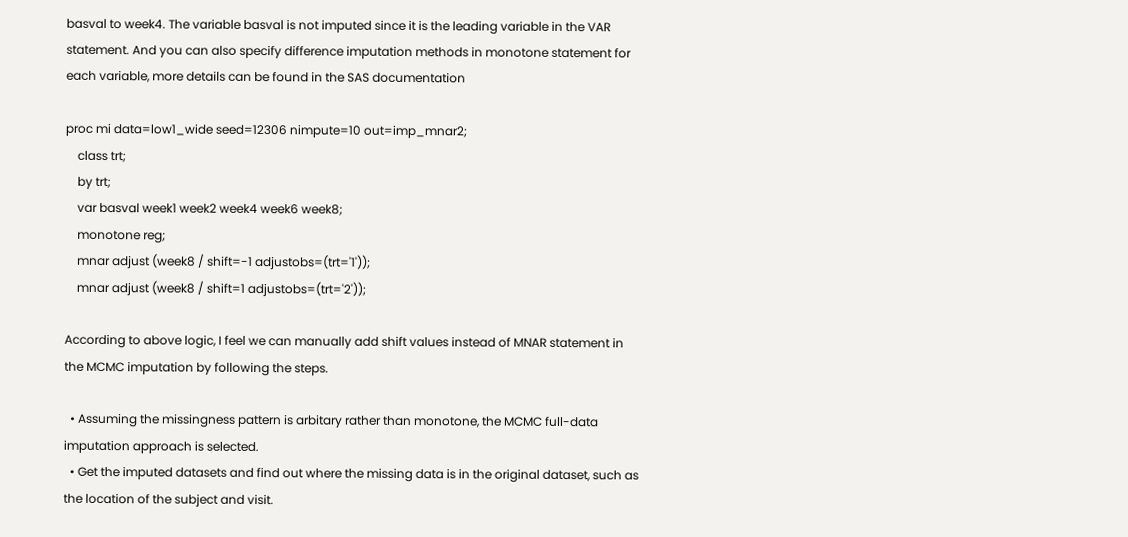basval to week4. The variable basval is not imputed since it is the leading variable in the VAR statement. And you can also specify difference imputation methods in monotone statement for each variable, more details can be found in the SAS documentation

proc mi data=low1_wide seed=12306 nimpute=10 out=imp_mnar2;
    class trt;
    by trt;
    var basval week1 week2 week4 week6 week8;
    monotone reg;
    mnar adjust (week8 / shift=-1 adjustobs=(trt='1'));
    mnar adjust (week8 / shift=1 adjustobs=(trt='2'));

According to above logic, I feel we can manually add shift values instead of MNAR statement in the MCMC imputation by following the steps.

  • Assuming the missingness pattern is arbitary rather than monotone, the MCMC full-data imputation approach is selected.
  • Get the imputed datasets and find out where the missing data is in the original dataset, such as the location of the subject and visit.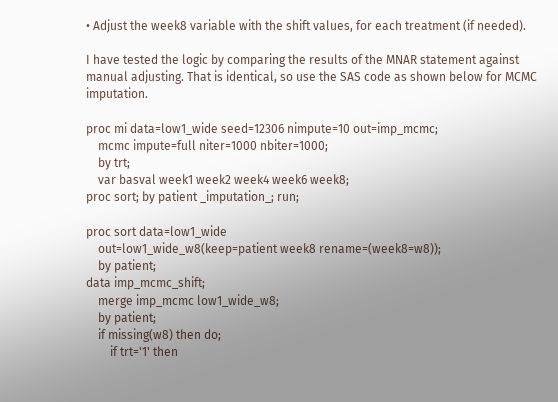• Adjust the week8 variable with the shift values, for each treatment (if needed).

I have tested the logic by comparing the results of the MNAR statement against manual adjusting. That is identical, so use the SAS code as shown below for MCMC imputation.

proc mi data=low1_wide seed=12306 nimpute=10 out=imp_mcmc;
    mcmc impute=full niter=1000 nbiter=1000;
    by trt;
    var basval week1 week2 week4 week6 week8;
proc sort; by patient _imputation_; run;

proc sort data=low1_wide
    out=low1_wide_w8(keep=patient week8 rename=(week8=w8));
    by patient;
data imp_mcmc_shift;
    merge imp_mcmc low1_wide_w8;
    by patient;
    if missing(w8) then do;
        if trt='1' then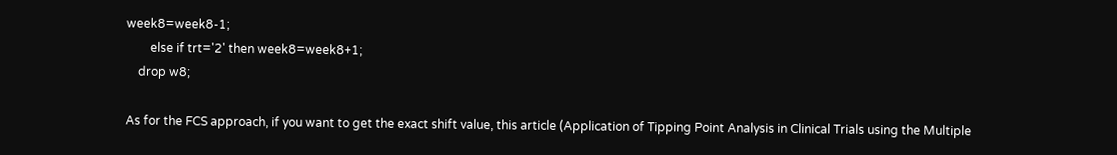week8=week8-1;
        else if trt='2' then week8=week8+1;
    drop w8;

As for the FCS approach, if you want to get the exact shift value, this article (Application of Tipping Point Analysis in Clinical Trials using the Multiple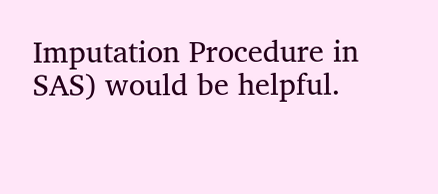Imputation Procedure in SAS) would be helpful.